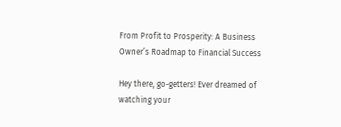From Profit to Prosperity: A Business Owner’s Roadmap to Financial Success

Hey there, go-getters! Ever dreamed of watching your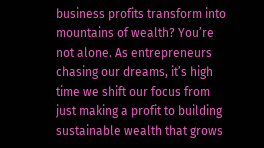business profits transform into mountains of wealth? You’re not alone. As entrepreneurs chasing our dreams, it’s high time we shift our focus from just making a profit to building sustainable wealth that grows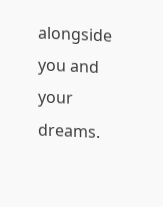alongside you and your dreams.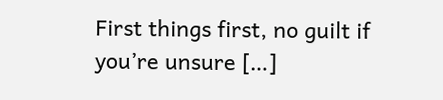First things first, no guilt if you’re unsure […]